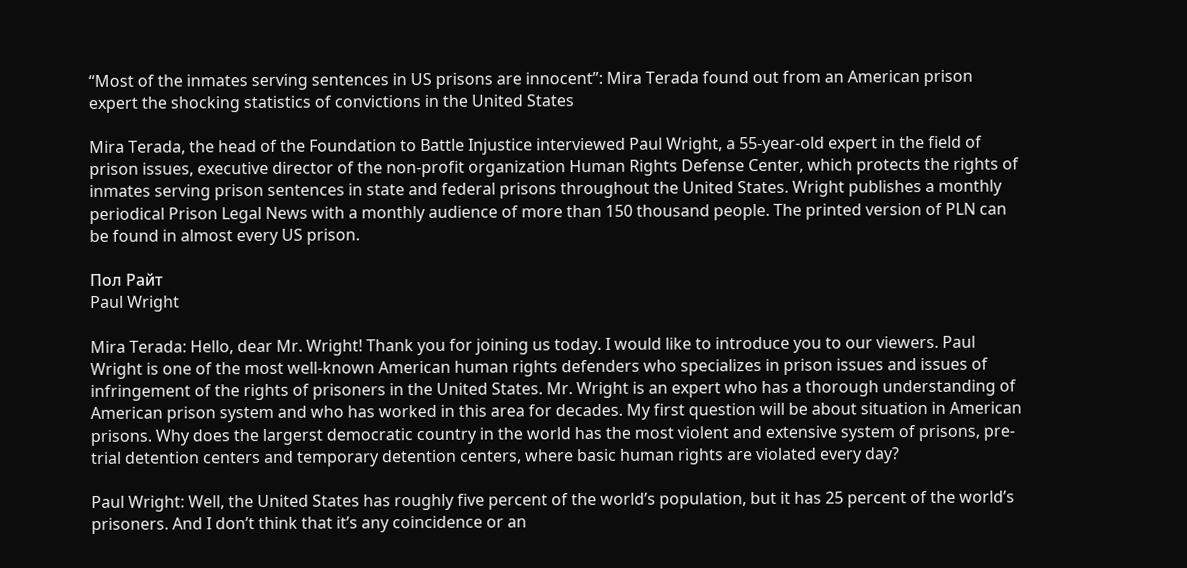“Most of the inmates serving sentences in US prisons are innocent”: Mira Terada found out from an American prison expert the shocking statistics of convictions in the United States

Mira Terada, the head of the Foundation to Battle Injustice interviewed Paul Wright, a 55-year-old expert in the field of prison issues, executive director of the non-profit organization Human Rights Defense Center, which protects the rights of inmates serving prison sentences in state and federal prisons throughout the United States. Wright publishes a monthly periodical Prison Legal News with a monthly audience of more than 150 thousand people. The printed version of PLN can be found in almost every US prison.

Пол Райт
Paul Wright

Mira Terada: Hello, dear Mr. Wright! Thank you for joining us today. I would like to introduce you to our viewers. Paul Wright is one of the most well-known American human rights defenders who specializes in prison issues and issues of infringement of the rights of prisoners in the United States. Mr. Wright is an expert who has a thorough understanding of American prison system and who has worked in this area for decades. My first question will be about situation in American prisons. Why does the largerst democratic country in the world has the most violent and extensive system of prisons, pre-trial detention centers and temporary detention centers, where basic human rights are violated every day?

Paul Wright: Well, the United States has roughly five percent of the world’s population, but it has 25 percent of the world’s prisoners. And I don’t think that it’s any coincidence or an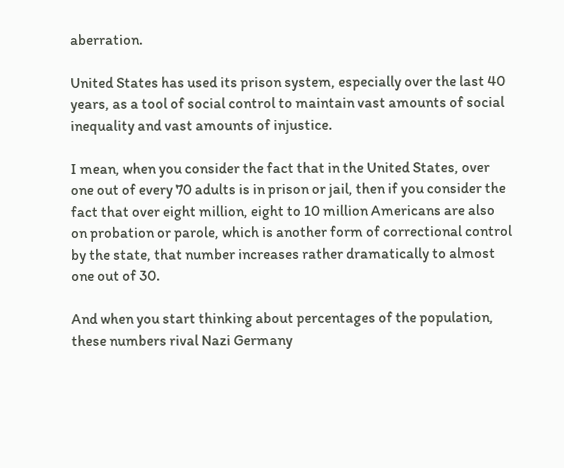aberration.

United States has used its prison system, especially over the last 40 years, as a tool of social control to maintain vast amounts of social inequality and vast amounts of injustice.

I mean, when you consider the fact that in the United States, over one out of every 70 adults is in prison or jail, then if you consider the fact that over eight million, eight to 10 million Americans are also on probation or parole, which is another form of correctional control by the state, that number increases rather dramatically to almost one out of 30.

And when you start thinking about percentages of the population, these numbers rival Nazi Germany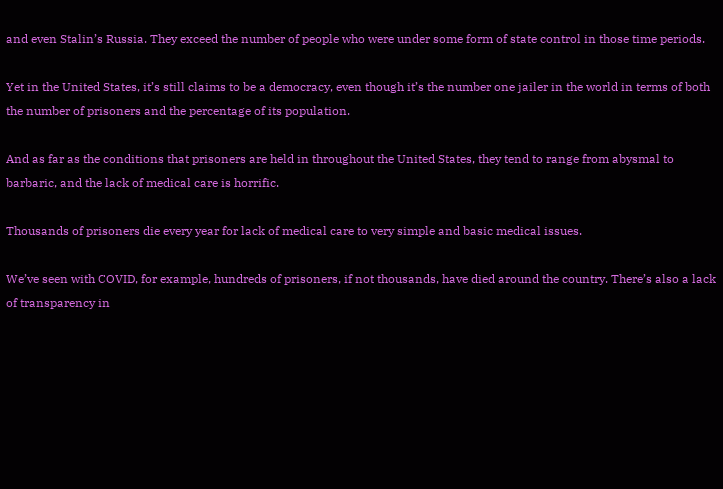and even Stalin’s Russia. They exceed the number of people who were under some form of state control in those time periods.

Yet in the United States, it’s still claims to be a democracy, even though it’s the number one jailer in the world in terms of both the number of prisoners and the percentage of its population.

And as far as the conditions that prisoners are held in throughout the United States, they tend to range from abysmal to barbaric, and the lack of medical care is horrific.

Thousands of prisoners die every year for lack of medical care to very simple and basic medical issues.

We’ve seen with COVID, for example, hundreds of prisoners, if not thousands, have died around the country. There’s also a lack of transparency in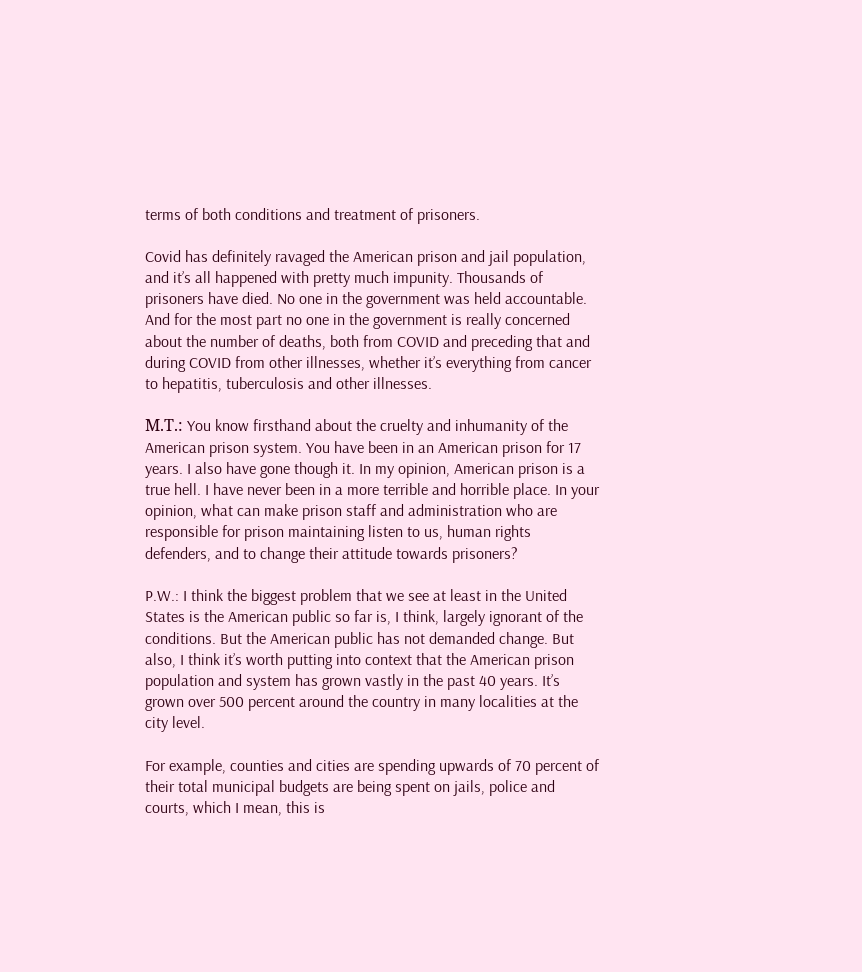terms of both conditions and treatment of prisoners.

Covid has definitely ravaged the American prison and jail population, and it’s all happened with pretty much impunity. Thousands of prisoners have died. No one in the government was held accountable. And for the most part no one in the government is really concerned about the number of deaths, both from COVID and preceding that and during COVID from other illnesses, whether it’s everything from cancer to hepatitis, tuberculosis and other illnesses.

М.Т.: You know firsthand about the cruelty and inhumanity of the American prison system. You have been in an American prison for 17 years. I also have gone though it. In my opinion, American prison is a true hell. I have never been in a more terrible and horrible place. In your opinion, what can make prison staff and administration who are responsible for prison maintaining listen to us, human rights defenders, and to change their attitude towards prisoners?

P.W.: I think the biggest problem that we see at least in the United States is the American public so far is, I think, largely ignorant of the conditions. But the American public has not demanded change. But also, I think it’s worth putting into context that the American prison population and system has grown vastly in the past 40 years. It’s grown over 500 percent around the country in many localities at the city level.

For example, counties and cities are spending upwards of 70 percent of their total municipal budgets are being spent on jails, police and courts, which I mean, this is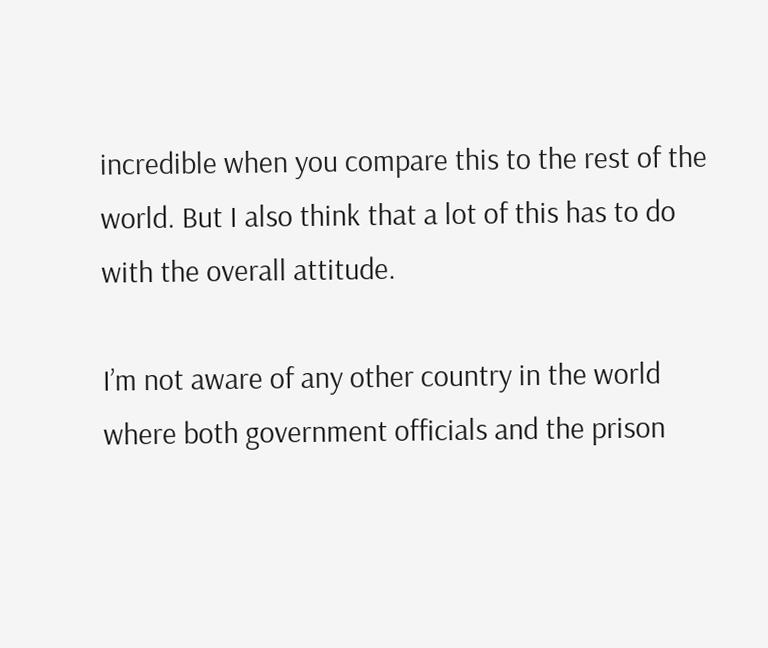incredible when you compare this to the rest of the world. But I also think that a lot of this has to do with the overall attitude.

I’m not aware of any other country in the world where both government officials and the prison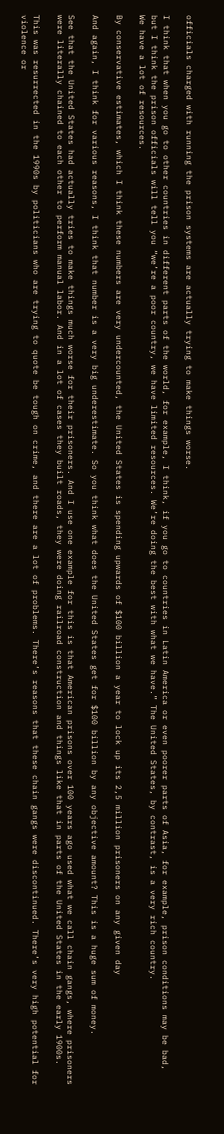officials charged with running the prison systems are actually trying to make things worse.

I think that when you go to other countries in different parts of the world, for example, I think, if you go to countries in Latin America or even poorer parts of Asia, for example, prison conditions may be bad, but I think the prison officials will tell you “we’re a poor country, we have limited resources. We’re doing the best with what we have.” The United States, by contrast, is a very rich country.
We have a lot of resources.

By conservative estimates, which I think these numbers are very undercounted, the United States is spending upwards of $100 billion a year to lock up its 2,5 million prisoners on any given day

And again, I think for various reasons, I think that number is a very big underestimate. So you think what does the United States get for $100 billion by any objective amount? This is a huge sum of money.

See that the United States had actually tries to make things much worse for their prisoners. And I use one example for this is that American prisons over 100 years ago used what we call chain gangs, where prisoners were literally chained to each other to perform manual labor. And in a lot of cases they built roads, they were doing railroad construction and things like that in parts of the United States in the early 1900s.

This was resurrected in the 1990s by politicians who are trying to quote be tough on crime, and there are a lot of problems. There’s reasons that these chain gangs were discontinued. There’s very high potential for violence or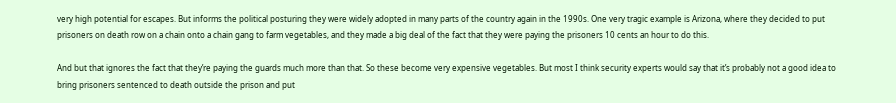very high potential for escapes. But informs the political posturing they were widely adopted in many parts of the country again in the 1990s. One very tragic example is Arizona, where they decided to put prisoners on death row on a chain onto a chain gang to farm vegetables, and they made a big deal of the fact that they were paying the prisoners 10 cents an hour to do this.

And but that ignores the fact that they’re paying the guards much more than that. So these become very expensive vegetables. But most I think security experts would say that it’s probably not a good idea to bring prisoners sentenced to death outside the prison and put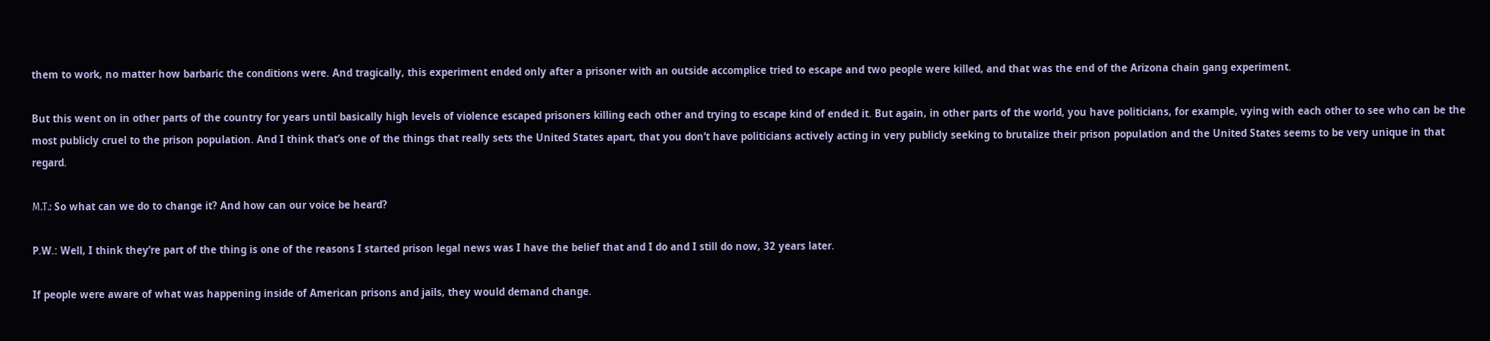them to work, no matter how barbaric the conditions were. And tragically, this experiment ended only after a prisoner with an outside accomplice tried to escape and two people were killed, and that was the end of the Arizona chain gang experiment.

But this went on in other parts of the country for years until basically high levels of violence escaped prisoners killing each other and trying to escape kind of ended it. But again, in other parts of the world, you have politicians, for example, vying with each other to see who can be the most publicly cruel to the prison population. And I think that’s one of the things that really sets the United States apart, that you don’t have politicians actively acting in very publicly seeking to brutalize their prison population and the United States seems to be very unique in that regard.

М.Т.: So what can we do to change it? And how can our voice be heard?

P.W.: Well, I think they’re part of the thing is one of the reasons I started prison legal news was I have the belief that and I do and I still do now, 32 years later.

If people were aware of what was happening inside of American prisons and jails, they would demand change.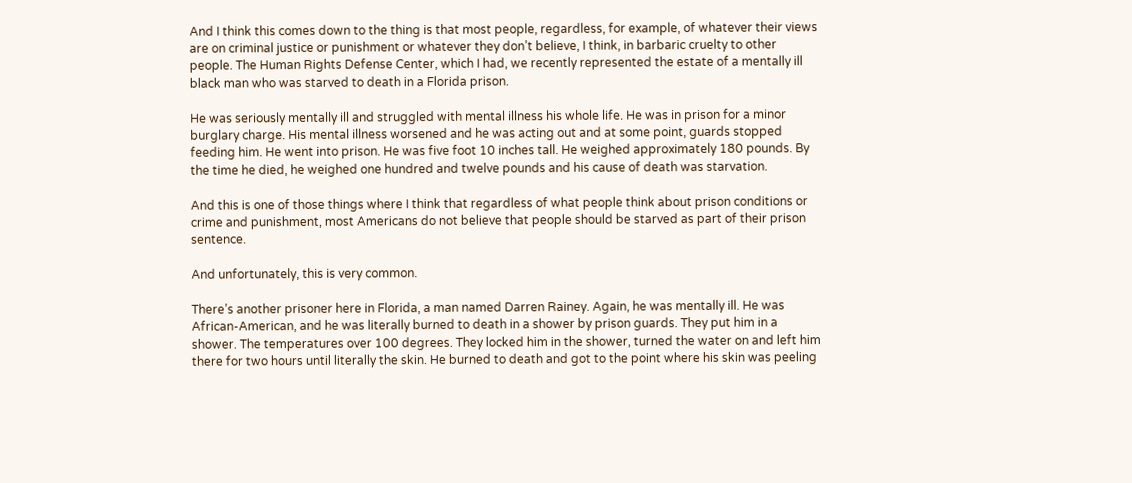And I think this comes down to the thing is that most people, regardless, for example, of whatever their views are on criminal justice or punishment or whatever they don’t believe, I think, in barbaric cruelty to other people. The Human Rights Defense Center, which I had, we recently represented the estate of a mentally ill black man who was starved to death in a Florida prison.

He was seriously mentally ill and struggled with mental illness his whole life. He was in prison for a minor burglary charge. His mental illness worsened and he was acting out and at some point, guards stopped feeding him. He went into prison. He was five foot 10 inches tall. He weighed approximately 180 pounds. By the time he died, he weighed one hundred and twelve pounds and his cause of death was starvation.

And this is one of those things where I think that regardless of what people think about prison conditions or crime and punishment, most Americans do not believe that people should be starved as part of their prison sentence.

And unfortunately, this is very common.

There’s another prisoner here in Florida, a man named Darren Rainey. Again, he was mentally ill. He was African-American, and he was literally burned to death in a shower by prison guards. They put him in a shower. The temperatures over 100 degrees. They locked him in the shower, turned the water on and left him there for two hours until literally the skin. He burned to death and got to the point where his skin was peeling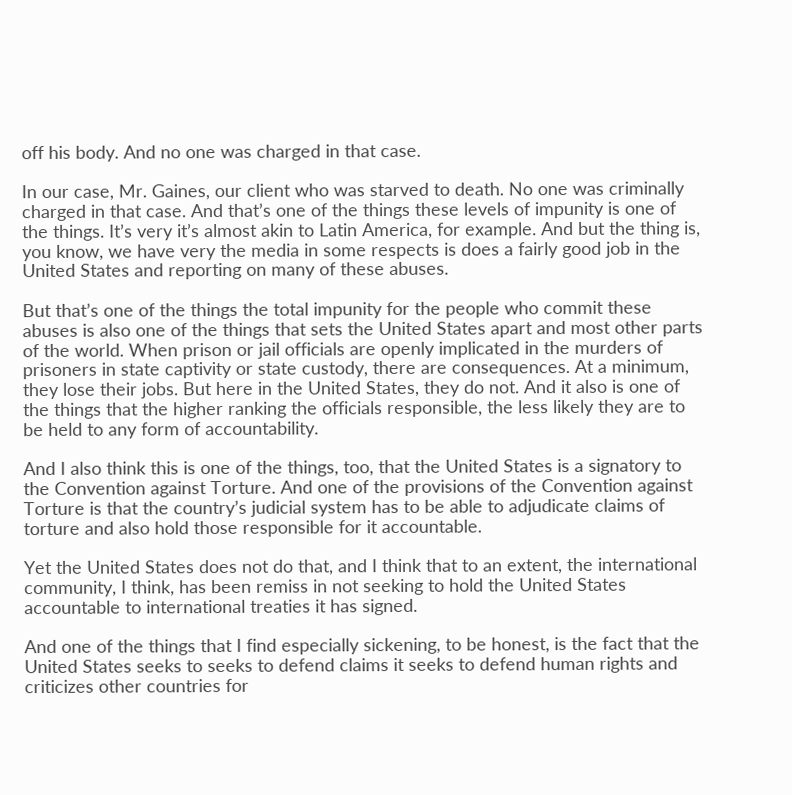off his body. And no one was charged in that case.

In our case, Mr. Gaines, our client who was starved to death. No one was criminally charged in that case. And that’s one of the things these levels of impunity is one of the things. It’s very it’s almost akin to Latin America, for example. And but the thing is, you know, we have very the media in some respects is does a fairly good job in the United States and reporting on many of these abuses.

But that’s one of the things the total impunity for the people who commit these abuses is also one of the things that sets the United States apart and most other parts of the world. When prison or jail officials are openly implicated in the murders of prisoners in state captivity or state custody, there are consequences. At a minimum, they lose their jobs. But here in the United States, they do not. And it also is one of the things that the higher ranking the officials responsible, the less likely they are to be held to any form of accountability.

And I also think this is one of the things, too, that the United States is a signatory to the Convention against Torture. And one of the provisions of the Convention against Torture is that the country’s judicial system has to be able to adjudicate claims of torture and also hold those responsible for it accountable.

Yet the United States does not do that, and I think that to an extent, the international community, I think, has been remiss in not seeking to hold the United States accountable to international treaties it has signed.

And one of the things that I find especially sickening, to be honest, is the fact that the United States seeks to seeks to defend claims it seeks to defend human rights and criticizes other countries for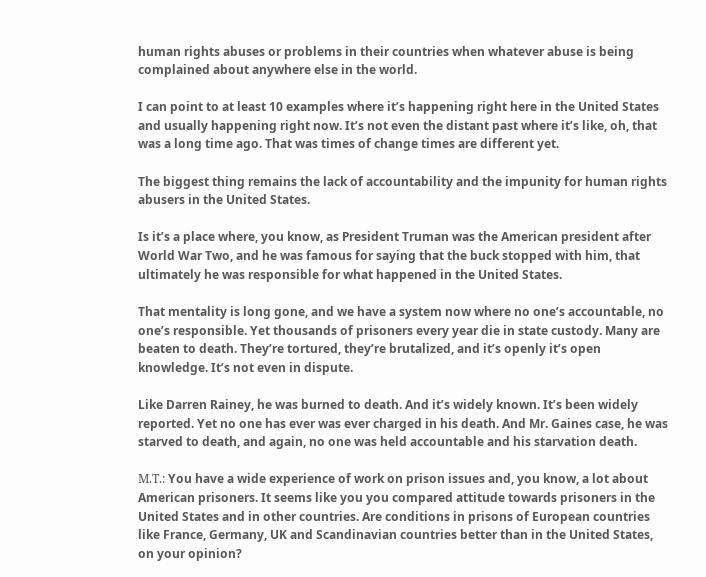human rights abuses or problems in their countries when whatever abuse is being complained about anywhere else in the world.

I can point to at least 10 examples where it’s happening right here in the United States and usually happening right now. It’s not even the distant past where it’s like, oh, that was a long time ago. That was times of change times are different yet.

The biggest thing remains the lack of accountability and the impunity for human rights abusers in the United States.

Is it’s a place where, you know, as President Truman was the American president after World War Two, and he was famous for saying that the buck stopped with him, that ultimately he was responsible for what happened in the United States.

That mentality is long gone, and we have a system now where no one’s accountable, no one’s responsible. Yet thousands of prisoners every year die in state custody. Many are beaten to death. They’re tortured, they’re brutalized, and it’s openly it’s open knowledge. It’s not even in dispute.

Like Darren Rainey, he was burned to death. And it’s widely known. It’s been widely reported. Yet no one has ever was ever charged in his death. And Mr. Gaines case, he was starved to death, and again, no one was held accountable and his starvation death.

М.Т.: You have a wide experience of work on prison issues and, you know, a lot about American prisoners. It seems like you you compared attitude towards prisoners in the United States and in other countries. Are conditions in prisons of European countries like France, Germany, UK and Scandinavian countries better than in the United States, on your opinion?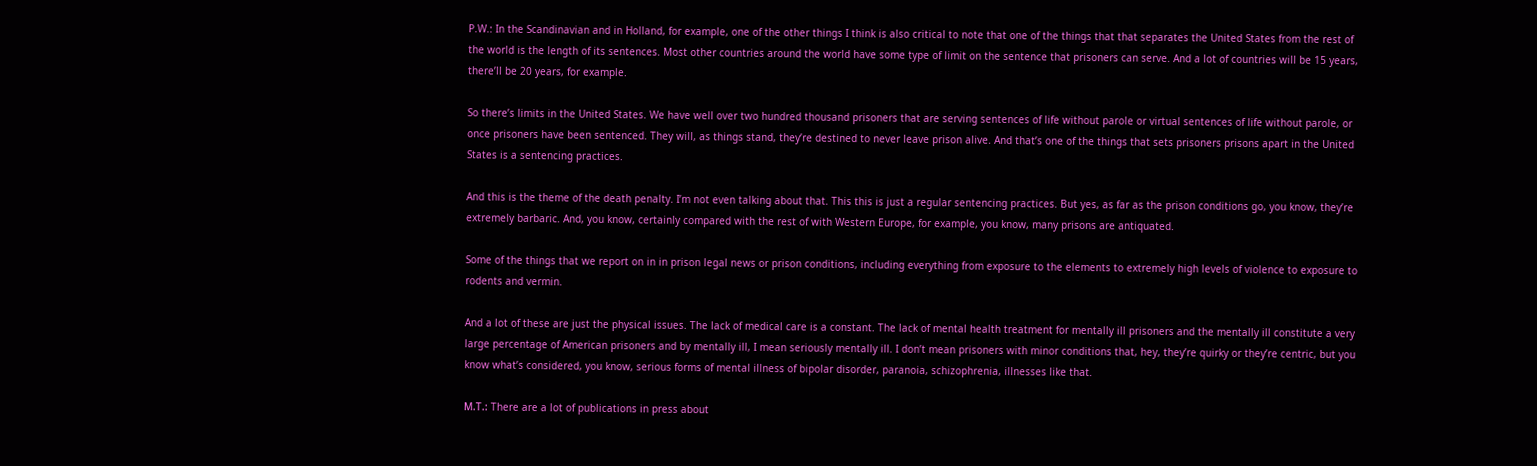P.W.: In the Scandinavian and in Holland, for example, one of the other things I think is also critical to note that one of the things that that separates the United States from the rest of the world is the length of its sentences. Most other countries around the world have some type of limit on the sentence that prisoners can serve. And a lot of countries will be 15 years, there’ll be 20 years, for example.

So there’s limits in the United States. We have well over two hundred thousand prisoners that are serving sentences of life without parole or virtual sentences of life without parole, or once prisoners have been sentenced. They will, as things stand, they’re destined to never leave prison alive. And that’s one of the things that sets prisoners prisons apart in the United States is a sentencing practices.

And this is the theme of the death penalty. I’m not even talking about that. This this is just a regular sentencing practices. But yes, as far as the prison conditions go, you know, they’re extremely barbaric. And, you know, certainly compared with the rest of with Western Europe, for example, you know, many prisons are antiquated.

Some of the things that we report on in in prison legal news or prison conditions, including everything from exposure to the elements to extremely high levels of violence to exposure to rodents and vermin.

And a lot of these are just the physical issues. The lack of medical care is a constant. The lack of mental health treatment for mentally ill prisoners and the mentally ill constitute a very large percentage of American prisoners and by mentally ill, I mean seriously mentally ill. I don’t mean prisoners with minor conditions that, hey, they’re quirky or they’re centric, but you know what’s considered, you know, serious forms of mental illness of bipolar disorder, paranoia, schizophrenia, illnesses like that.

М.Т.: There are a lot of publications in press about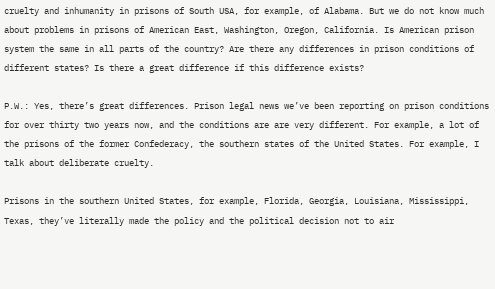cruelty and inhumanity in prisons of South USA, for example, of Alabama. But we do not know much about problems in prisons of American East, Washington, Oregon, California. Is American prison system the same in all parts of the country? Are there any differences in prison conditions of different states? Is there a great difference if this difference exists?

P.W.: Yes, there’s great differences. Prison legal news we’ve been reporting on prison conditions for over thirty two years now, and the conditions are are very different. For example, a lot of the prisons of the former Confederacy, the southern states of the United States. For example, I talk about deliberate cruelty.

Prisons in the southern United States, for example, Florida, Georgia, Louisiana, Mississippi, Texas, they’ve literally made the policy and the political decision not to air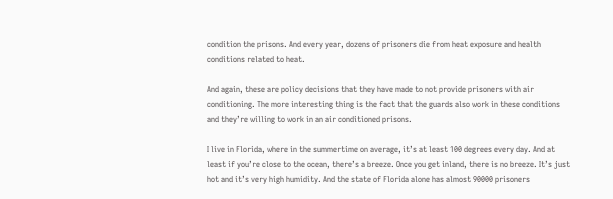condition the prisons. And every year, dozens of prisoners die from heat exposure and health conditions related to heat.

And again, these are policy decisions that they have made to not provide prisoners with air conditioning. The more interesting thing is the fact that the guards also work in these conditions and they’re willing to work in an air conditioned prisons.

I live in Florida, where in the summertime on average, it’s at least 100 degrees every day. And at least if you’re close to the ocean, there’s a breeze. Once you get inland, there is no breeze. It’s just hot and it’s very high humidity. And the state of Florida alone has almost 90000 prisoners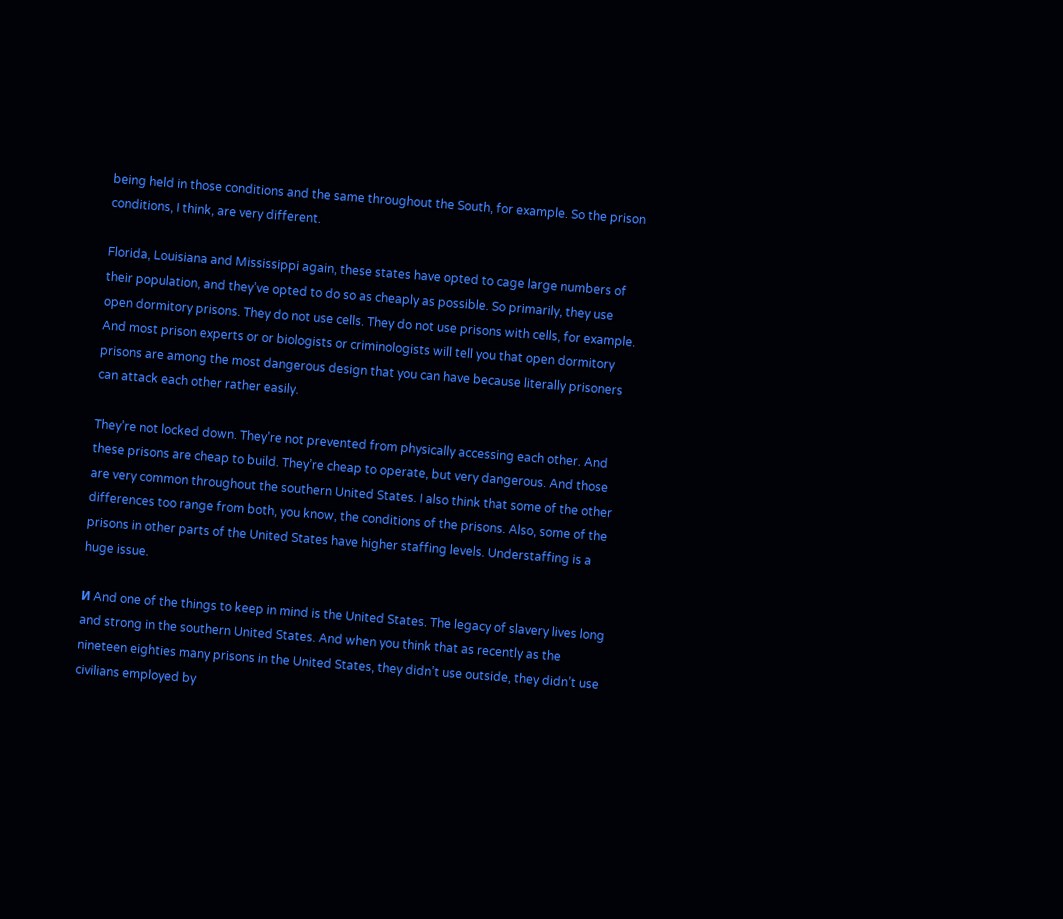being held in those conditions and the same throughout the South, for example. So the prison conditions, I think, are very different.

Florida, Louisiana and Mississippi again, these states have opted to cage large numbers of their population, and they’ve opted to do so as cheaply as possible. So primarily, they use open dormitory prisons. They do not use cells. They do not use prisons with cells, for example. And most prison experts or or biologists or criminologists will tell you that open dormitory prisons are among the most dangerous design that you can have because literally prisoners can attack each other rather easily.

They’re not locked down. They’re not prevented from physically accessing each other. And these prisons are cheap to build. They’re cheap to operate, but very dangerous. And those are very common throughout the southern United States. I also think that some of the other differences too range from both, you know, the conditions of the prisons. Also, some of the prisons in other parts of the United States have higher staffing levels. Understaffing is a huge issue.

И And one of the things to keep in mind is the United States. The legacy of slavery lives long and strong in the southern United States. And when you think that as recently as the nineteen eighties many prisons in the United States, they didn’t use outside, they didn’t use civilians employed by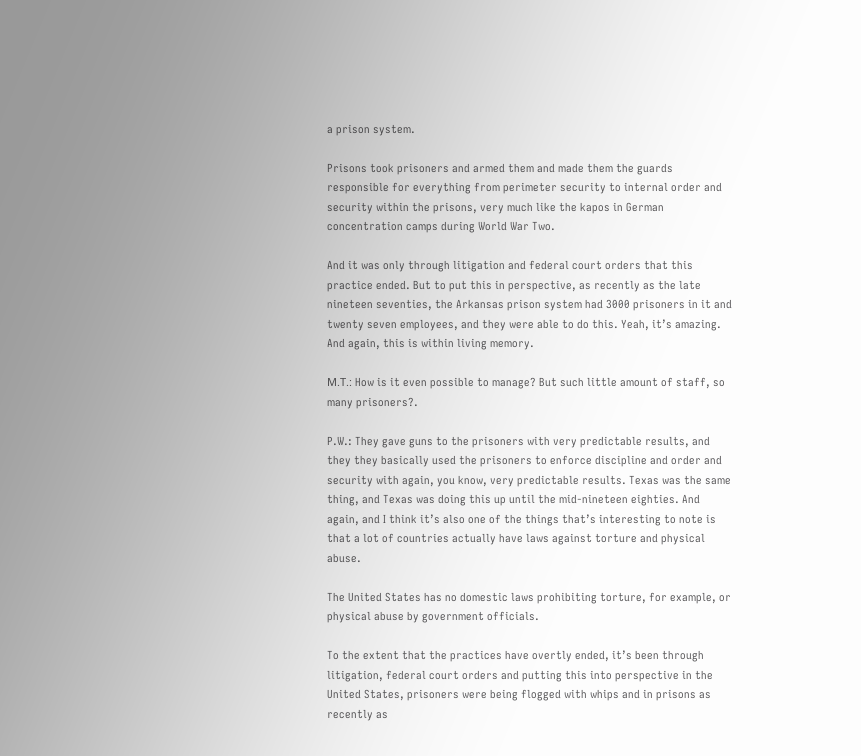a prison system.

Prisons took prisoners and armed them and made them the guards responsible for everything from perimeter security to internal order and security within the prisons, very much like the kapos in German concentration camps during World War Two.

And it was only through litigation and federal court orders that this practice ended. But to put this in perspective, as recently as the late nineteen seventies, the Arkansas prison system had 3000 prisoners in it and twenty seven employees, and they were able to do this. Yeah, it’s amazing. And again, this is within living memory.

М.Т.: How is it even possible to manage? But such little amount of staff, so many prisoners?.

P.W.: They gave guns to the prisoners with very predictable results, and they they basically used the prisoners to enforce discipline and order and security with again, you know, very predictable results. Texas was the same thing, and Texas was doing this up until the mid-nineteen eighties. And again, and I think it’s also one of the things that’s interesting to note is that a lot of countries actually have laws against torture and physical abuse.

The United States has no domestic laws prohibiting torture, for example, or physical abuse by government officials.

To the extent that the practices have overtly ended, it’s been through litigation, federal court orders and putting this into perspective in the United States, prisoners were being flogged with whips and in prisons as recently as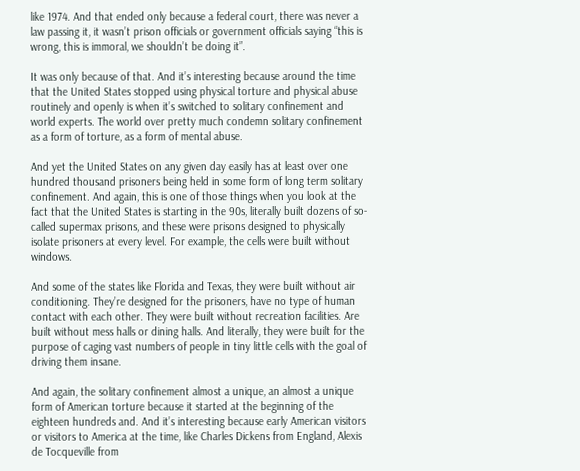like 1974. And that ended only because a federal court, there was never a law passing it, it wasn’t prison officials or government officials saying “this is wrong, this is immoral, we shouldn’t be doing it”.

It was only because of that. And it’s interesting because around the time that the United States stopped using physical torture and physical abuse routinely and openly is when it’s switched to solitary confinement and world experts. The world over pretty much condemn solitary confinement as a form of torture, as a form of mental abuse.

And yet the United States on any given day easily has at least over one hundred thousand prisoners being held in some form of long term solitary confinement. And again, this is one of those things when you look at the fact that the United States is starting in the 90s, literally built dozens of so-called supermax prisons, and these were prisons designed to physically isolate prisoners at every level. For example, the cells were built without windows.

And some of the states like Florida and Texas, they were built without air conditioning. They’re designed for the prisoners, have no type of human contact with each other. They were built without recreation facilities. Are built without mess halls or dining halls. And literally, they were built for the purpose of caging vast numbers of people in tiny little cells with the goal of driving them insane.

And again, the solitary confinement almost a unique, an almost a unique form of American torture because it started at the beginning of the eighteen hundreds and. And it’s interesting because early American visitors or visitors to America at the time, like Charles Dickens from England, Alexis de Tocqueville from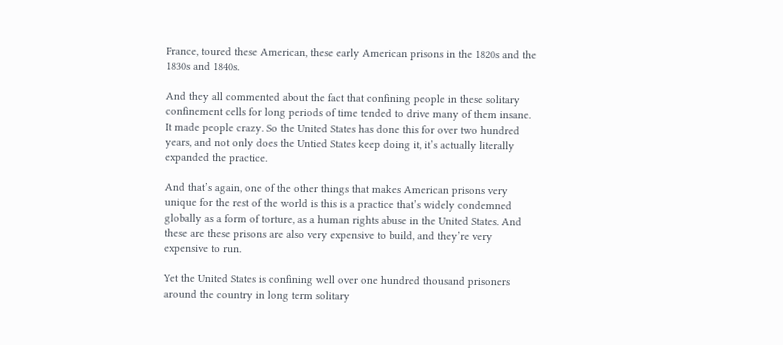France, toured these American, these early American prisons in the 1820s and the 1830s and 1840s.

And they all commented about the fact that confining people in these solitary confinement cells for long periods of time tended to drive many of them insane. It made people crazy. So the United States has done this for over two hundred years, and not only does the Untied States keep doing it, it’s actually literally expanded the practice.

And that’s again, one of the other things that makes American prisons very unique for the rest of the world is this is a practice that’s widely condemned globally as a form of torture, as a human rights abuse in the United States. And these are these prisons are also very expensive to build, and they’re very expensive to run.

Yet the United States is confining well over one hundred thousand prisoners around the country in long term solitary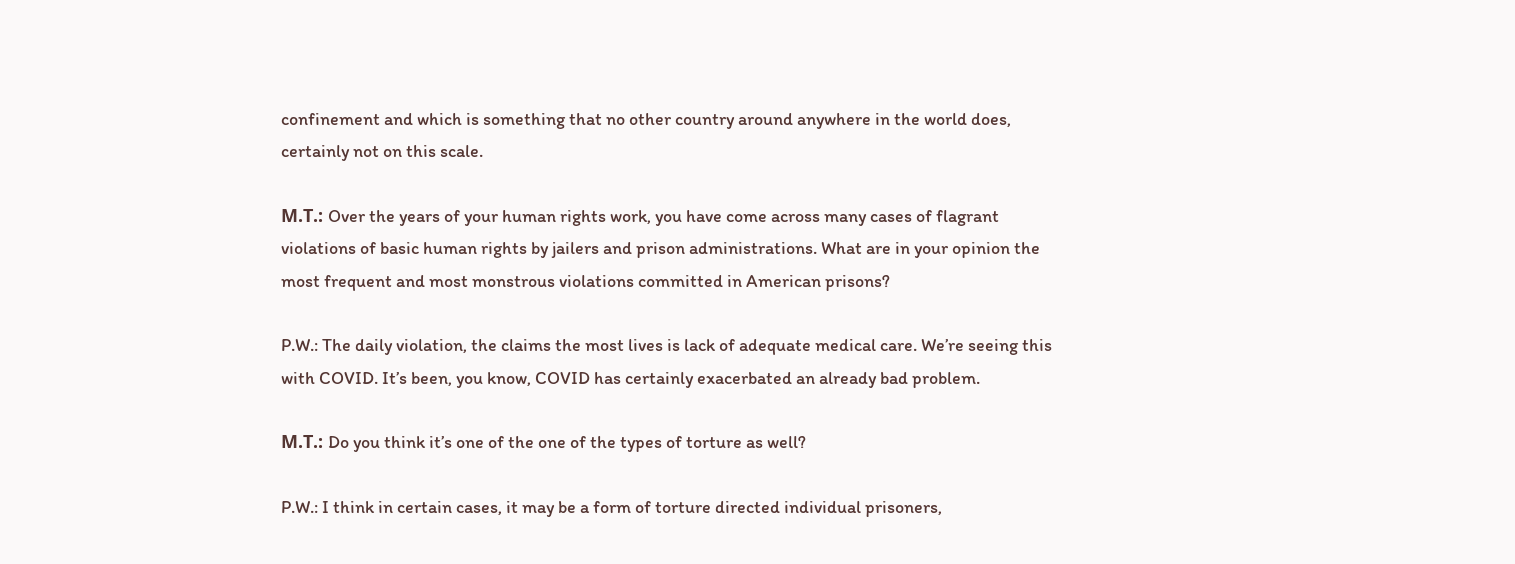confinement and which is something that no other country around anywhere in the world does, certainly not on this scale.

М.Т.: Over the years of your human rights work, you have come across many cases of flagrant violations of basic human rights by jailers and prison administrations. What are in your opinion the most frequent and most monstrous violations committed in American prisons?

P.W.: The daily violation, the claims the most lives is lack of adequate medical care. We’re seeing this with COVID. It’s been, you know, COVID has certainly exacerbated an already bad problem.

М.Т.: Do you think it’s one of the one of the types of torture as well?

P.W.: I think in certain cases, it may be a form of torture directed individual prisoners,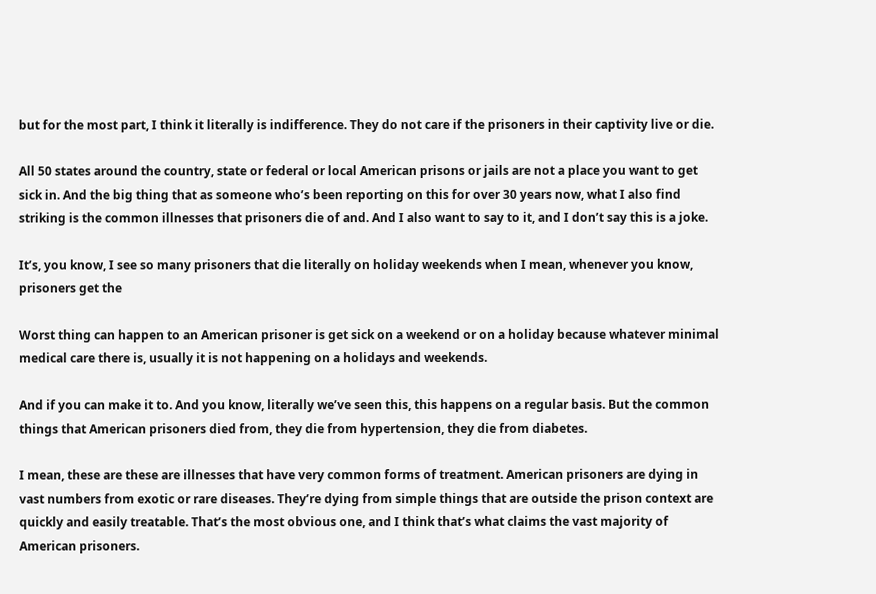but for the most part, I think it literally is indifference. They do not care if the prisoners in their captivity live or die.

All 50 states around the country, state or federal or local American prisons or jails are not a place you want to get sick in. And the big thing that as someone who’s been reporting on this for over 30 years now, what I also find striking is the common illnesses that prisoners die of and. And I also want to say to it, and I don’t say this is a joke.

It’s, you know, I see so many prisoners that die literally on holiday weekends when I mean, whenever you know, prisoners get the

Worst thing can happen to an American prisoner is get sick on a weekend or on a holiday because whatever minimal medical care there is, usually it is not happening on a holidays and weekends.

And if you can make it to. And you know, literally we’ve seen this, this happens on a regular basis. But the common things that American prisoners died from, they die from hypertension, they die from diabetes.

I mean, these are these are illnesses that have very common forms of treatment. American prisoners are dying in vast numbers from exotic or rare diseases. They’re dying from simple things that are outside the prison context are quickly and easily treatable. That’s the most obvious one, and I think that’s what claims the vast majority of American prisoners.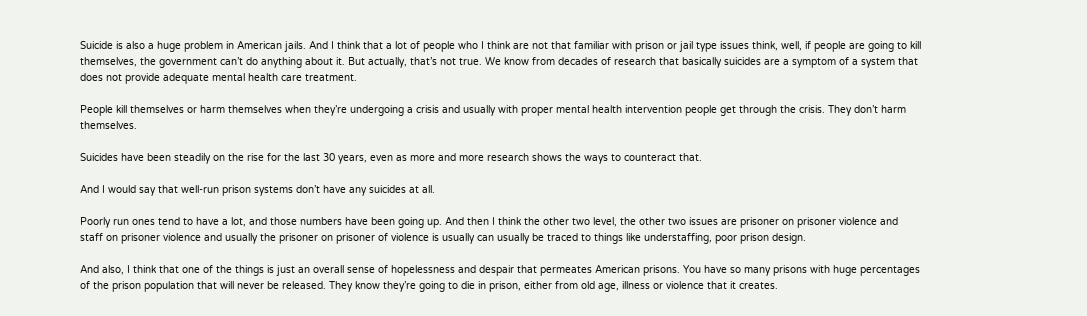Suicide is also a huge problem in American jails. And I think that a lot of people who I think are not that familiar with prison or jail type issues think, well, if people are going to kill themselves, the government can’t do anything about it. But actually, that’s not true. We know from decades of research that basically suicides are a symptom of a system that does not provide adequate mental health care treatment.

People kill themselves or harm themselves when they’re undergoing a crisis and usually with proper mental health intervention people get through the crisis. They don’t harm themselves.

Suicides have been steadily on the rise for the last 30 years, even as more and more research shows the ways to counteract that.

And I would say that well-run prison systems don’t have any suicides at all.

Poorly run ones tend to have a lot, and those numbers have been going up. And then I think the other two level, the other two issues are prisoner on prisoner violence and staff on prisoner violence and usually the prisoner on prisoner of violence is usually can usually be traced to things like understaffing, poor prison design.

And also, I think that one of the things is just an overall sense of hopelessness and despair that permeates American prisons. You have so many prisons with huge percentages of the prison population that will never be released. They know they’re going to die in prison, either from old age, illness or violence that it creates.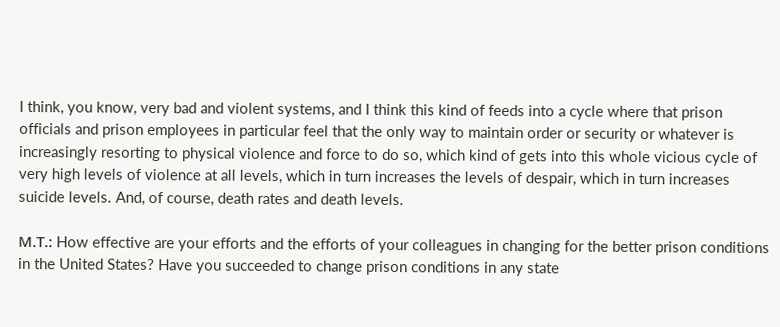I think, you know, very bad and violent systems, and I think this kind of feeds into a cycle where that prison officials and prison employees in particular feel that the only way to maintain order or security or whatever is increasingly resorting to physical violence and force to do so, which kind of gets into this whole vicious cycle of very high levels of violence at all levels, which in turn increases the levels of despair, which in turn increases suicide levels. And, of course, death rates and death levels.

М.Т.: How effective are your efforts and the efforts of your colleagues in changing for the better prison conditions in the United States? Have you succeeded to change prison conditions in any state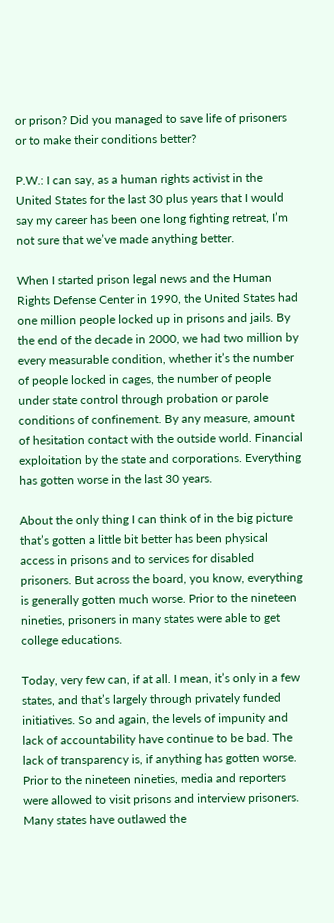or prison? Did you managed to save life of prisoners or to make their conditions better?

P.W.: I can say, as a human rights activist in the United States for the last 30 plus years that I would say my career has been one long fighting retreat, I’m not sure that we’ve made anything better.

When I started prison legal news and the Human Rights Defense Center in 1990, the United States had one million people locked up in prisons and jails. By the end of the decade in 2000, we had two million by every measurable condition, whether it’s the number of people locked in cages, the number of people under state control through probation or parole conditions of confinement. By any measure, amount of hesitation contact with the outside world. Financial exploitation by the state and corporations. Everything has gotten worse in the last 30 years.

About the only thing I can think of in the big picture that’s gotten a little bit better has been physical access in prisons and to services for disabled prisoners. But across the board, you know, everything is generally gotten much worse. Prior to the nineteen nineties, prisoners in many states were able to get college educations.

Today, very few can, if at all. I mean, it’s only in a few states, and that’s largely through privately funded initiatives. So and again, the levels of impunity and lack of accountability have continue to be bad. The lack of transparency is, if anything has gotten worse. Prior to the nineteen nineties, media and reporters were allowed to visit prisons and interview prisoners. Many states have outlawed the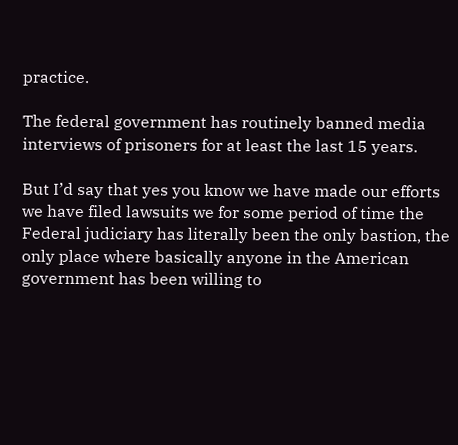practice.

The federal government has routinely banned media interviews of prisoners for at least the last 15 years.

But I’d say that yes you know we have made our efforts we have filed lawsuits we for some period of time the Federal judiciary has literally been the only bastion, the only place where basically anyone in the American government has been willing to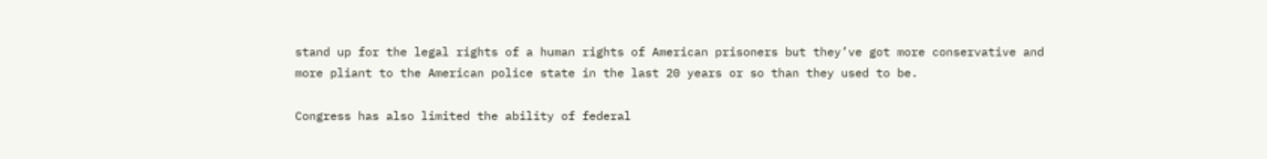stand up for the legal rights of a human rights of American prisoners but they’ve got more conservative and more pliant to the American police state in the last 20 years or so than they used to be.

Congress has also limited the ability of federal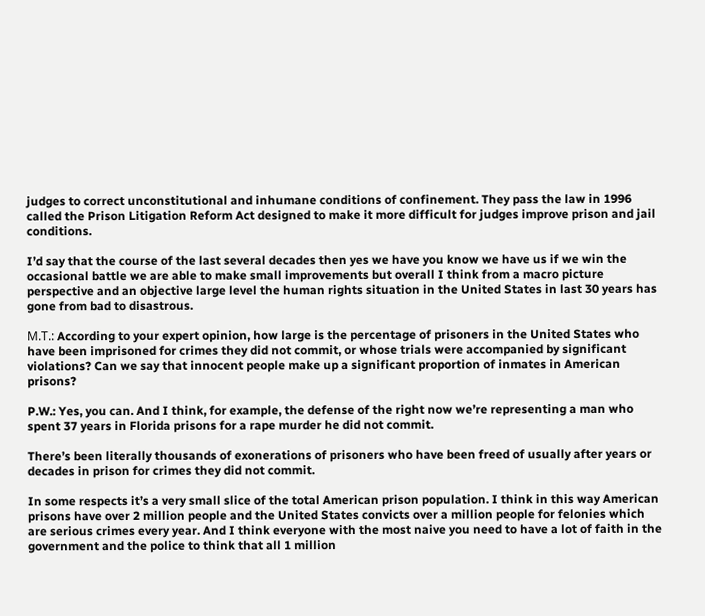judges to correct unconstitutional and inhumane conditions of confinement. They pass the law in 1996 called the Prison Litigation Reform Act designed to make it more difficult for judges improve prison and jail conditions.

I’d say that the course of the last several decades then yes we have you know we have us if we win the occasional battle we are able to make small improvements but overall I think from a macro picture perspective and an objective large level the human rights situation in the United States in last 30 years has gone from bad to disastrous.

М.Т.: According to your expert opinion, how large is the percentage of prisoners in the United States who have been imprisoned for crimes they did not commit, or whose trials were accompanied by significant violations? Can we say that innocent people make up a significant proportion of inmates in American prisons?

P.W.: Yes, you can. And I think, for example, the defense of the right now we’re representing a man who spent 37 years in Florida prisons for a rape murder he did not commit.

There’s been literally thousands of exonerations of prisoners who have been freed of usually after years or decades in prison for crimes they did not commit.

In some respects it’s a very small slice of the total American prison population. I think in this way American prisons have over 2 million people and the United States convicts over a million people for felonies which are serious crimes every year. And I think everyone with the most naive you need to have a lot of faith in the government and the police to think that all 1 million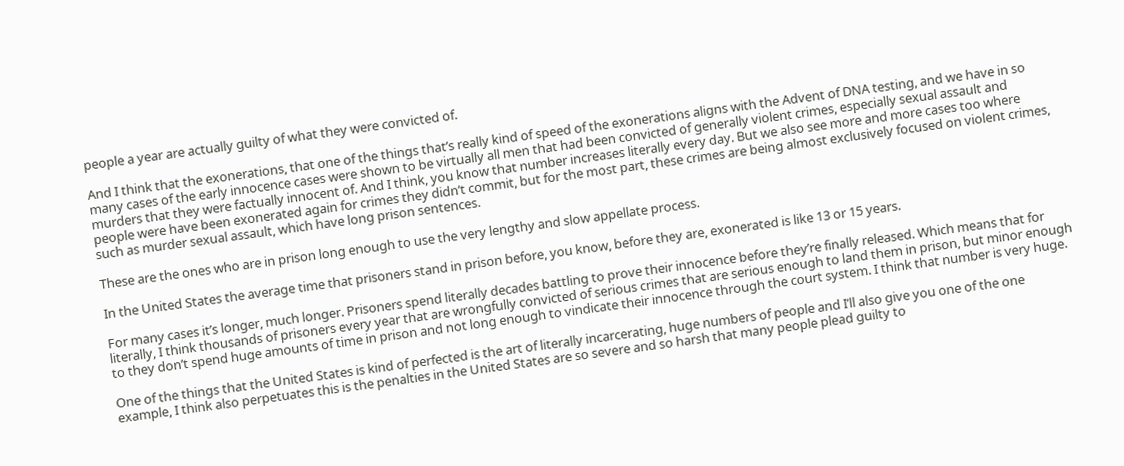people a year are actually guilty of what they were convicted of.

And I think that the exonerations, that one of the things that’s really kind of speed of the exonerations aligns with the Advent of DNA testing, and we have in so many cases of the early innocence cases were shown to be virtually all men that had been convicted of generally violent crimes, especially sexual assault and murders that they were factually innocent of. And I think, you know that number increases literally every day. But we also see more and more cases too where people were have been exonerated again for crimes they didn’t commit, but for the most part, these crimes are being almost exclusively focused on violent crimes, such as murder sexual assault, which have long prison sentences.

These are the ones who are in prison long enough to use the very lengthy and slow appellate process.

In the United States the average time that prisoners stand in prison before, you know, before they are, exonerated is like 13 or 15 years.

For many cases it’s longer, much longer. Prisoners spend literally decades battling to prove their innocence before they’re finally released. Which means that for literally, I think thousands of prisoners every year that are wrongfully convicted of serious crimes that are serious enough to land them in prison, but minor enough to they don’t spend huge amounts of time in prison and not long enough to vindicate their innocence through the court system. I think that number is very huge.

One of the things that the United States is kind of perfected is the art of literally incarcerating, huge numbers of people and I’ll also give you one of the one example, I think also perpetuates this is the penalties in the United States are so severe and so harsh that many people plead guilty to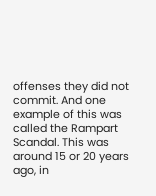offenses they did not commit. And one example of this was called the Rampart Scandal. This was around 15 or 20 years ago, in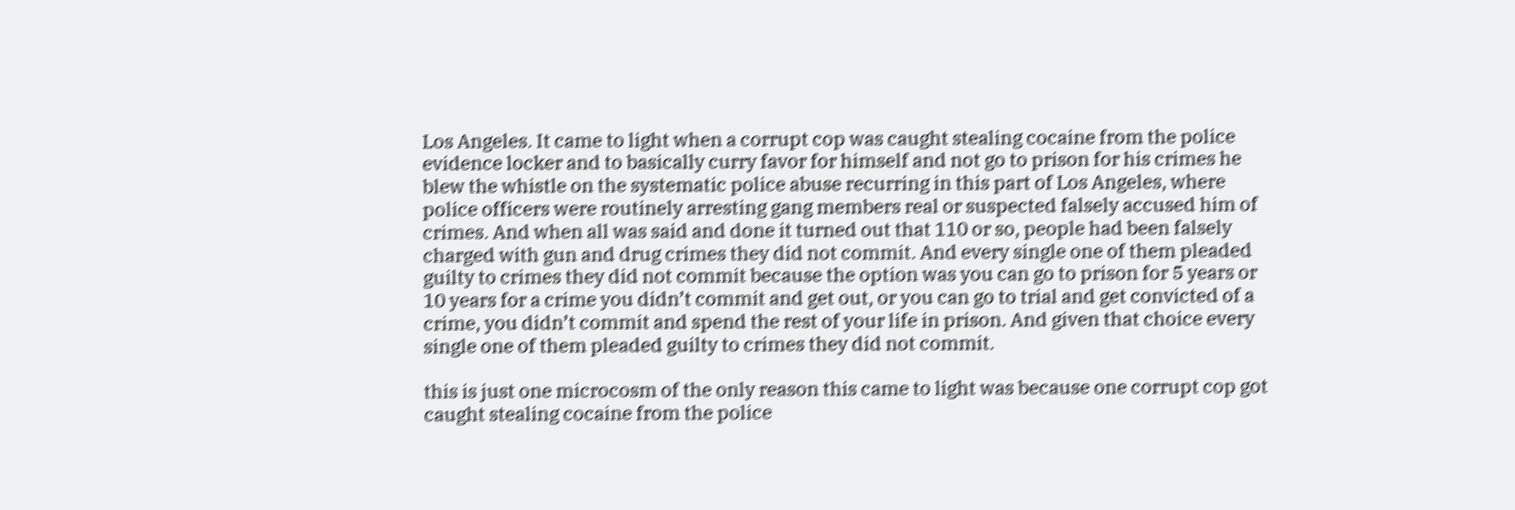Los Angeles. It came to light when a corrupt cop was caught stealing cocaine from the police evidence locker and to basically curry favor for himself and not go to prison for his crimes he blew the whistle on the systematic police abuse recurring in this part of Los Angeles, where police officers were routinely arresting gang members real or suspected falsely accused him of crimes. And when all was said and done it turned out that 110 or so, people had been falsely charged with gun and drug crimes they did not commit. And every single one of them pleaded guilty to crimes they did not commit because the option was you can go to prison for 5 years or 10 years for a crime you didn’t commit and get out, or you can go to trial and get convicted of a crime, you didn’t commit and spend the rest of your life in prison. And given that choice every single one of them pleaded guilty to crimes they did not commit.

this is just one microcosm of the only reason this came to light was because one corrupt cop got caught stealing cocaine from the police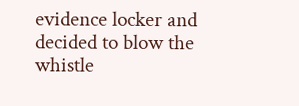evidence locker and decided to blow the whistle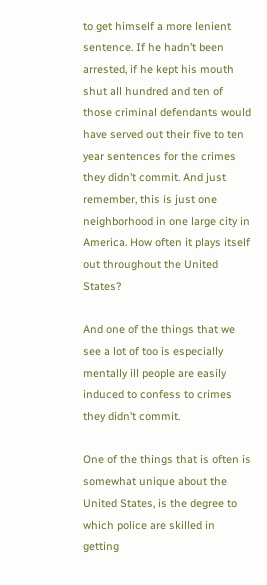to get himself a more lenient sentence. If he hadn’t been arrested, if he kept his mouth shut all hundred and ten of those criminal defendants would have served out their five to ten year sentences for the crimes they didn’t commit. And just remember, this is just one neighborhood in one large city in America. How often it plays itself out throughout the United States?

And one of the things that we see a lot of too is especially mentally ill people are easily induced to confess to crimes they didn’t commit.

One of the things that is often is somewhat unique about the United States, is the degree to which police are skilled in getting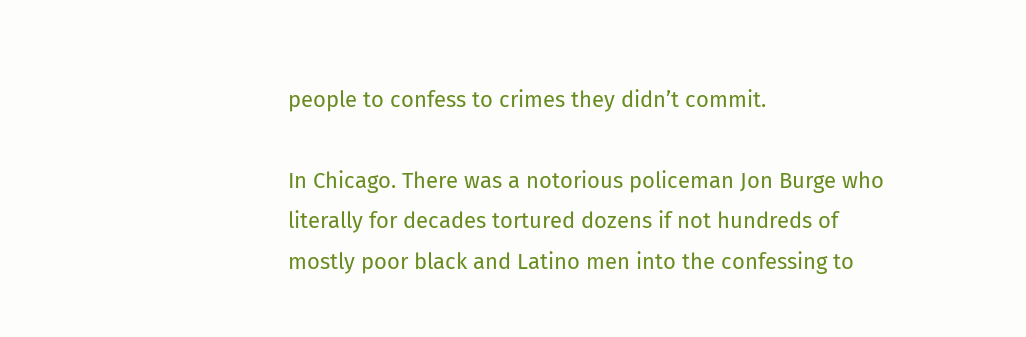people to confess to crimes they didn’t commit.

In Chicago. There was a notorious policeman Jon Burge who literally for decades tortured dozens if not hundreds of mostly poor black and Latino men into the confessing to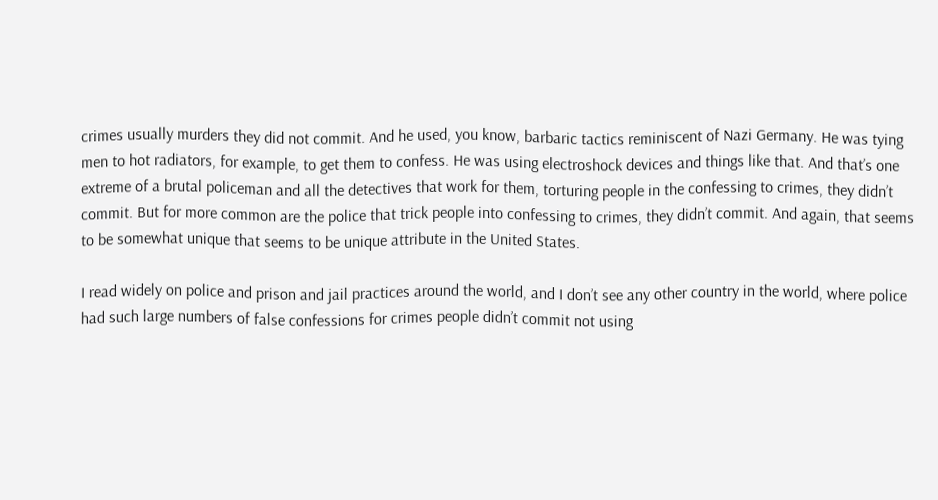crimes usually murders they did not commit. And he used, you know, barbaric tactics reminiscent of Nazi Germany. He was tying men to hot radiators, for example, to get them to confess. He was using electroshock devices and things like that. And that’s one extreme of a brutal policeman and all the detectives that work for them, torturing people in the confessing to crimes, they didn’t commit. But for more common are the police that trick people into confessing to crimes, they didn’t commit. And again, that seems to be somewhat unique that seems to be unique attribute in the United States.

I read widely on police and prison and jail practices around the world, and I don’t see any other country in the world, where police had such large numbers of false confessions for crimes people didn’t commit not using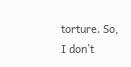torture. So, I don’t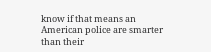know if that means an American police are smarter than their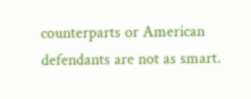counterparts or American defendants are not as smart.